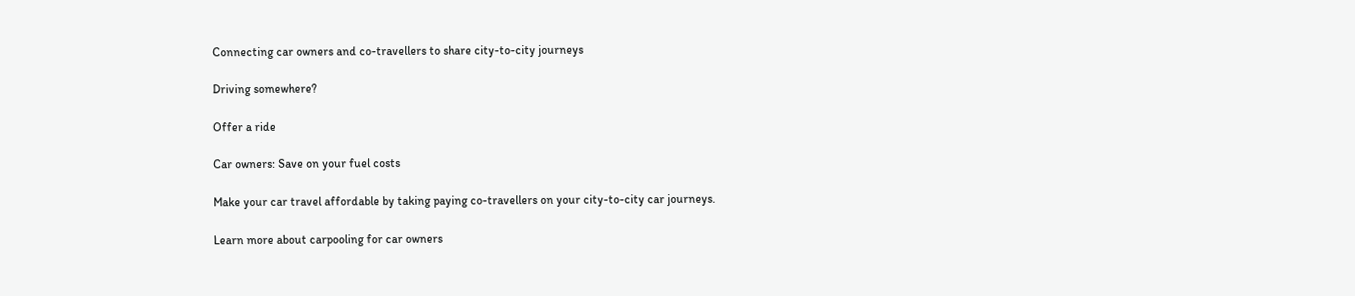Connecting car owners and co-travellers to share city-to-city journeys

Driving somewhere?

Offer a ride

Car owners: Save on your fuel costs

Make your car travel affordable by taking paying co-travellers on your city-to-city car journeys.

Learn more about carpooling for car owners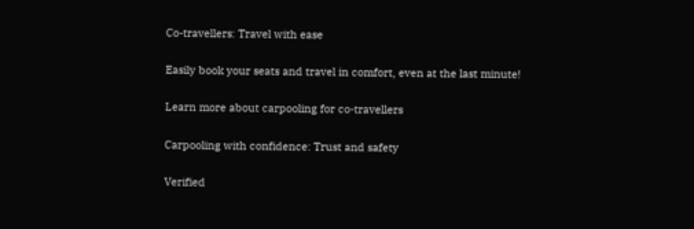Co-travellers: Travel with ease

Easily book your seats and travel in comfort, even at the last minute!

Learn more about carpooling for co-travellers

Carpooling with confidence: Trust and safety

Verified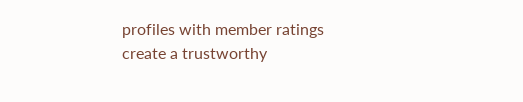profiles with member ratings create a trustworthy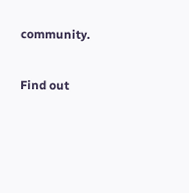community.

Find out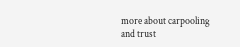more about carpooling and trust